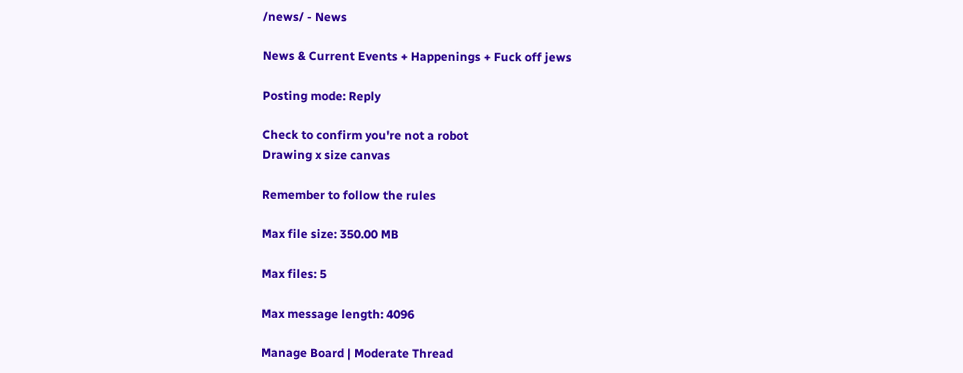/news/ - News

News & Current Events + Happenings + Fuck off jews

Posting mode: Reply

Check to confirm you're not a robot
Drawing x size canvas

Remember to follow the rules

Max file size: 350.00 MB

Max files: 5

Max message length: 4096

Manage Board | Moderate Thread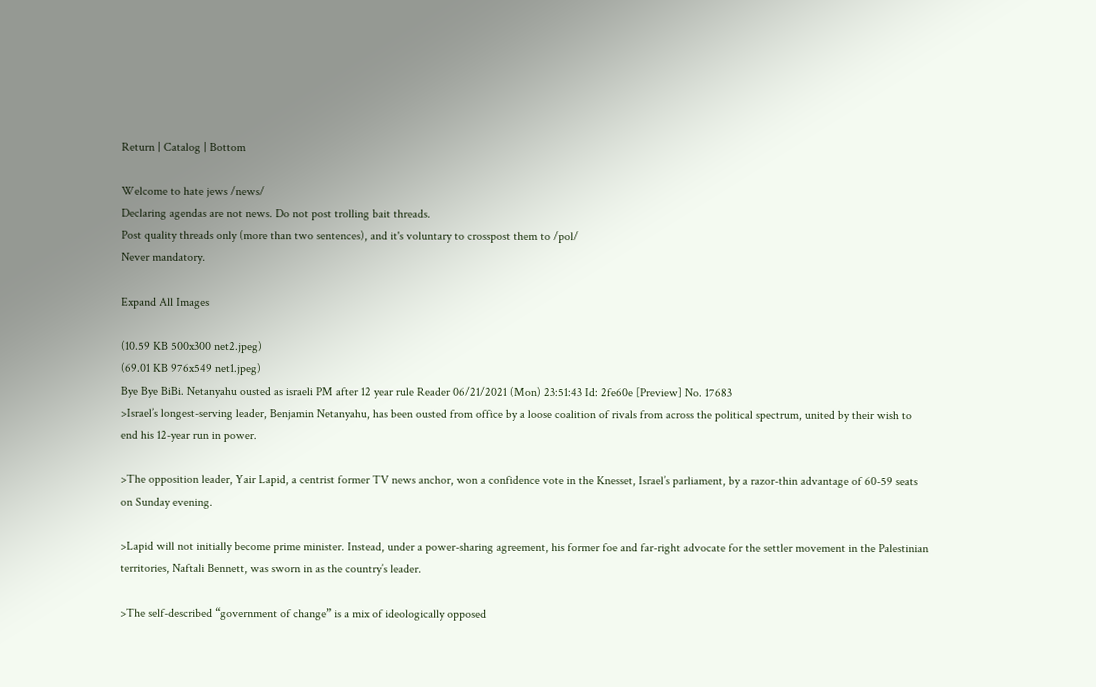Return | Catalog | Bottom

Welcome to hate jews /news/
Declaring agendas are not news. Do not post trolling bait threads.
Post quality threads only (more than two sentences), and it's voluntary to crosspost them to /pol/
Never mandatory.

Expand All Images

(10.59 KB 500x300 net2.jpeg)
(69.01 KB 976x549 net1.jpeg)
Bye Bye BiBi. Netanyahu ousted as israeli PM after 12 year rule Reader 06/21/2021 (Mon) 23:51:43 Id: 2fe60e [Preview] No. 17683
>Israel’s longest-serving leader, Benjamin Netanyahu, has been ousted from office by a loose coalition of rivals from across the political spectrum, united by their wish to end his 12-year run in power.

>The opposition leader, Yair Lapid, a centrist former TV news anchor, won a confidence vote in the Knesset, Israel’s parliament, by a razor-thin advantage of 60-59 seats on Sunday evening.

>Lapid will not initially become prime minister. Instead, under a power-sharing agreement, his former foe and far-right advocate for the settler movement in the Palestinian territories, Naftali Bennett, was sworn in as the country’s leader.

>The self-described “government of change” is a mix of ideologically opposed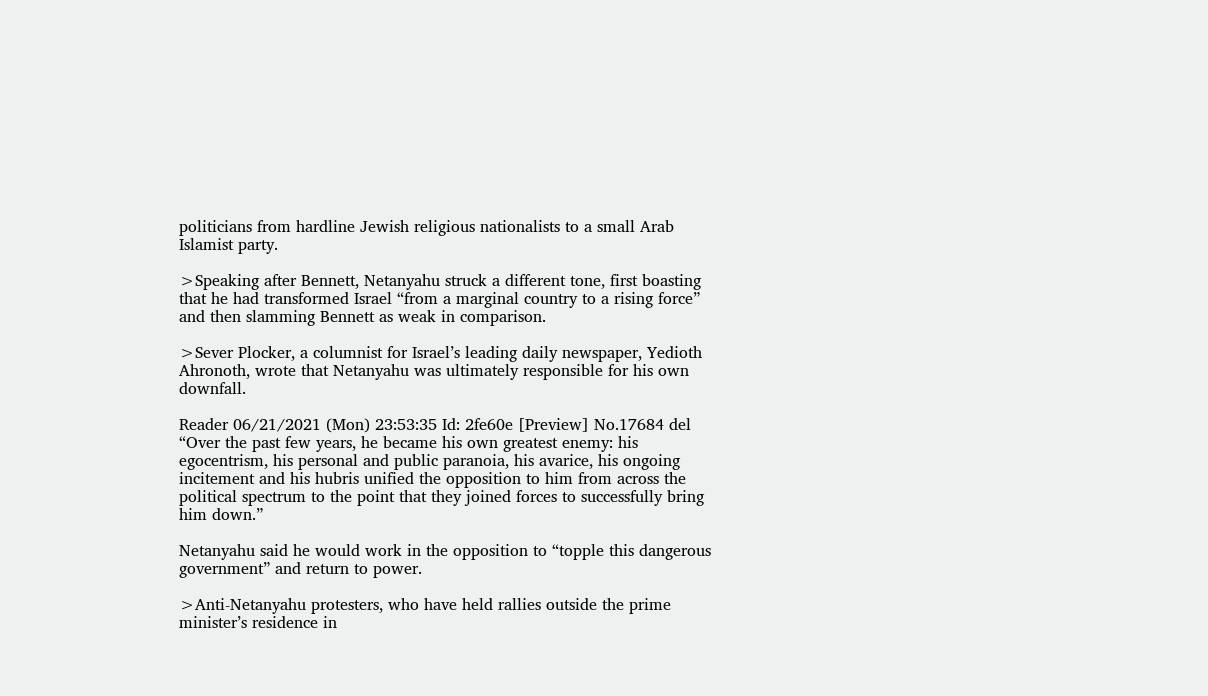politicians from hardline Jewish religious nationalists to a small Arab Islamist party.

>Speaking after Bennett, Netanyahu struck a different tone, first boasting that he had transformed Israel “from a marginal country to a rising force” and then slamming Bennett as weak in comparison.

>Sever Plocker, a columnist for Israel’s leading daily newspaper, Yedioth Ahronoth, wrote that Netanyahu was ultimately responsible for his own downfall.

Reader 06/21/2021 (Mon) 23:53:35 Id: 2fe60e [Preview] No.17684 del
“Over the past few years, he became his own greatest enemy: his egocentrism, his personal and public paranoia, his avarice, his ongoing incitement and his hubris unified the opposition to him from across the political spectrum to the point that they joined forces to successfully bring him down.”

Netanyahu said he would work in the opposition to “topple this dangerous government” and return to power.

>Anti-Netanyahu protesters, who have held rallies outside the prime minister’s residence in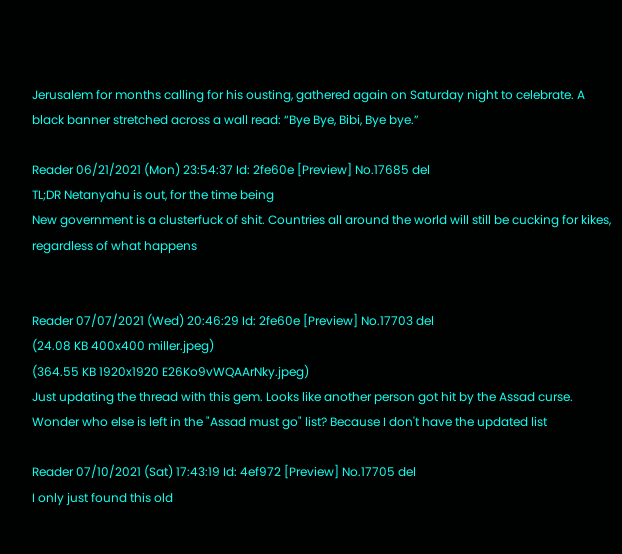Jerusalem for months calling for his ousting, gathered again on Saturday night to celebrate. A black banner stretched across a wall read: “Bye Bye, Bibi, Bye bye.”

Reader 06/21/2021 (Mon) 23:54:37 Id: 2fe60e [Preview] No.17685 del
TL;DR Netanyahu is out, for the time being
New government is a clusterfuck of shit. Countries all around the world will still be cucking for kikes, regardless of what happens


Reader 07/07/2021 (Wed) 20:46:29 Id: 2fe60e [Preview] No.17703 del
(24.08 KB 400x400 miller.jpeg)
(364.55 KB 1920x1920 E26Ko9vWQAArNky.jpeg)
Just updating the thread with this gem. Looks like another person got hit by the Assad curse. Wonder who else is left in the "Assad must go" list? Because I don't have the updated list

Reader 07/10/2021 (Sat) 17:43:19 Id: 4ef972 [Preview] No.17705 del
I only just found this old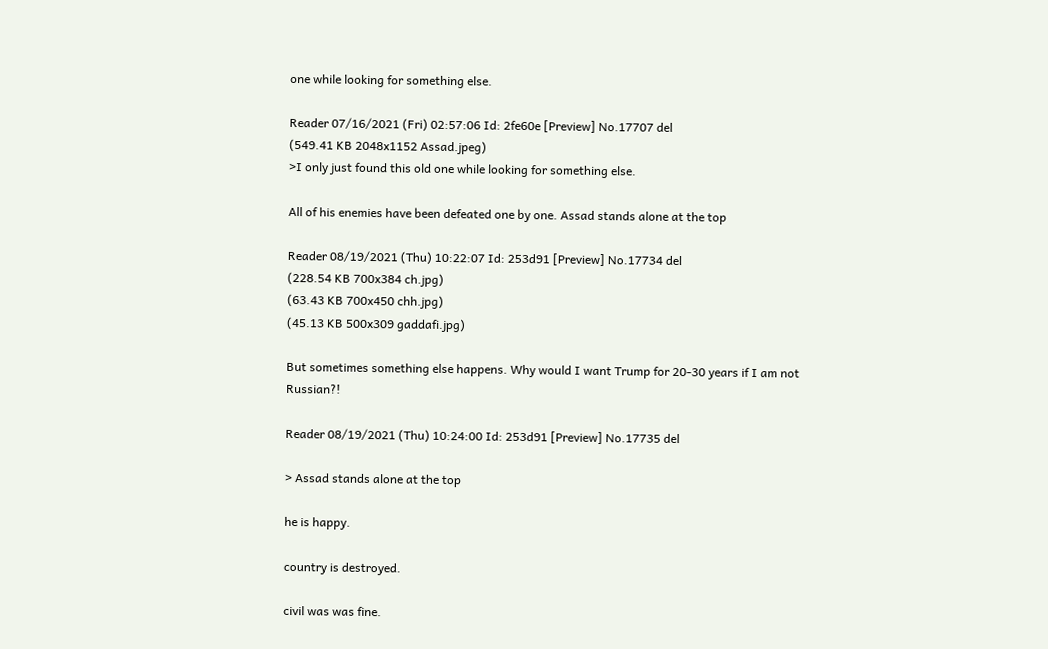one while looking for something else.

Reader 07/16/2021 (Fri) 02:57:06 Id: 2fe60e [Preview] No.17707 del
(549.41 KB 2048x1152 Assad.jpeg)
>I only just found this old one while looking for something else.

All of his enemies have been defeated one by one. Assad stands alone at the top

Reader 08/19/2021 (Thu) 10:22:07 Id: 253d91 [Preview] No.17734 del
(228.54 KB 700x384 ch.jpg)
(63.43 KB 700x450 chh.jpg)
(45.13 KB 500x309 gaddafi.jpg)

But sometimes something else happens. Why would I want Trump for 20-30 years if I am not Russian?!

Reader 08/19/2021 (Thu) 10:24:00 Id: 253d91 [Preview] No.17735 del

> Assad stands alone at the top

he is happy.

country is destroyed.

civil was was fine.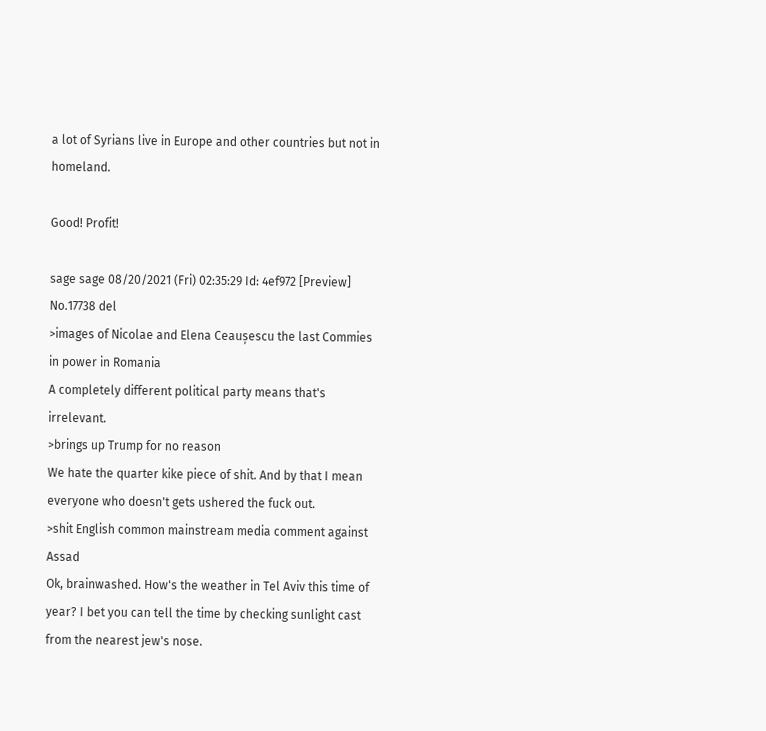a lot of Syrians live in Europe and other countries but not in homeland.

Good! Profit!

sage sage 08/20/2021 (Fri) 02:35:29 Id: 4ef972 [Preview] No.17738 del
>images of Nicolae and Elena Ceaușescu the last Commies in power in Romania
A completely different political party means that's irrelevant.
>brings up Trump for no reason
We hate the quarter kike piece of shit. And by that I mean everyone who doesn't gets ushered the fuck out.
>shit English common mainstream media comment against Assad
Ok, brainwashed. How's the weather in Tel Aviv this time of year? I bet you can tell the time by checking sunlight cast from the nearest jew's nose.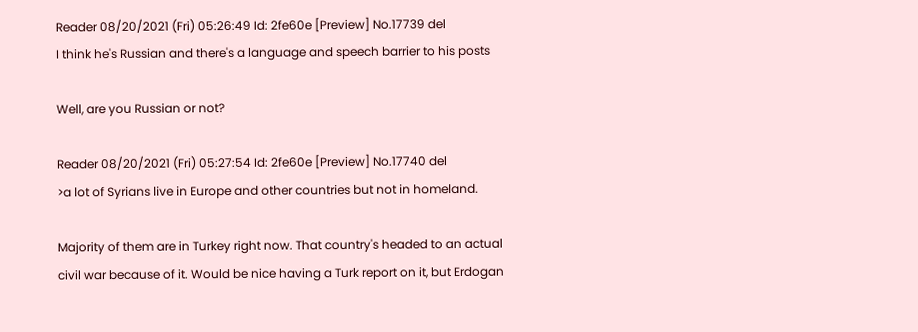Reader 08/20/2021 (Fri) 05:26:49 Id: 2fe60e [Preview] No.17739 del
I think he's Russian and there's a language and speech barrier to his posts

Well, are you Russian or not?

Reader 08/20/2021 (Fri) 05:27:54 Id: 2fe60e [Preview] No.17740 del
>a lot of Syrians live in Europe and other countries but not in homeland.

Majority of them are in Turkey right now. That country's headed to an actual civil war because of it. Would be nice having a Turk report on it, but Erdogan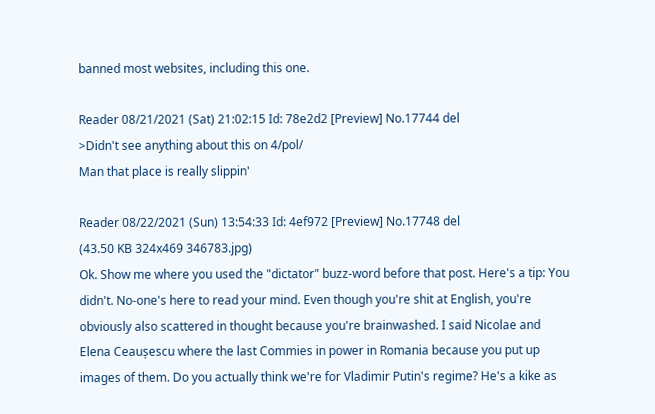banned most websites, including this one.

Reader 08/21/2021 (Sat) 21:02:15 Id: 78e2d2 [Preview] No.17744 del
>Didn't see anything about this on 4/pol/
Man that place is really slippin'

Reader 08/22/2021 (Sun) 13:54:33 Id: 4ef972 [Preview] No.17748 del
(43.50 KB 324x469 346783.jpg)
Ok. Show me where you used the "dictator" buzz-word before that post. Here's a tip: You didn't. No-one's here to read your mind. Even though you're shit at English, you're obviously also scattered in thought because you're brainwashed. I said Nicolae and Elena Ceaușescu where the last Commies in power in Romania because you put up images of them. Do you actually think we're for Vladimir Putin's regime? He's a kike as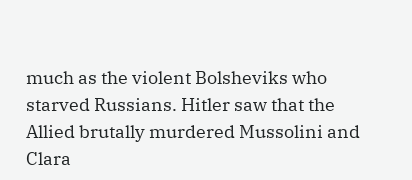much as the violent Bolsheviks who starved Russians. Hitler saw that the Allied brutally murdered Mussolini and Clara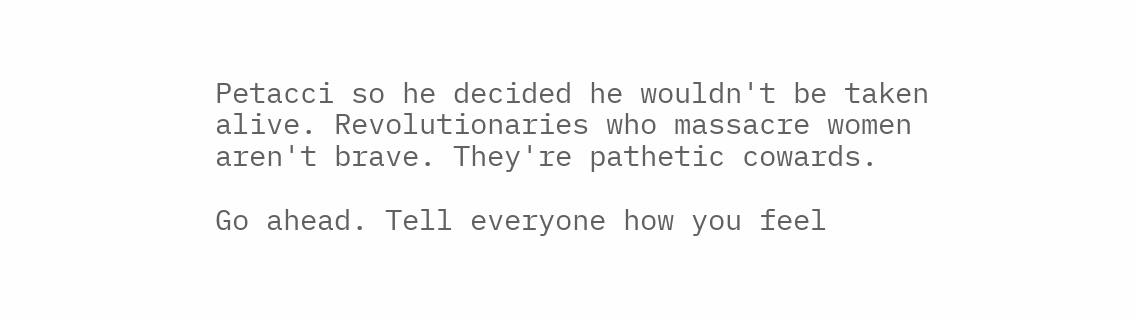Petacci so he decided he wouldn't be taken alive. Revolutionaries who massacre women aren't brave. They're pathetic cowards.

Go ahead. Tell everyone how you feel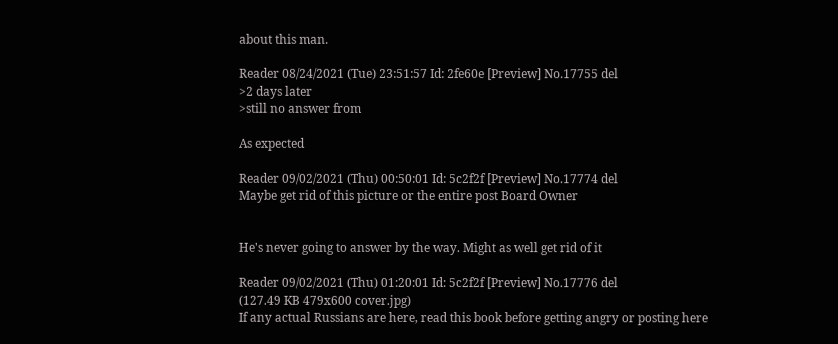about this man.

Reader 08/24/2021 (Tue) 23:51:57 Id: 2fe60e [Preview] No.17755 del
>2 days later
>still no answer from

As expected

Reader 09/02/2021 (Thu) 00:50:01 Id: 5c2f2f [Preview] No.17774 del
Maybe get rid of this picture or the entire post Board Owner


He's never going to answer by the way. Might as well get rid of it

Reader 09/02/2021 (Thu) 01:20:01 Id: 5c2f2f [Preview] No.17776 del
(127.49 KB 479x600 cover.jpg)
If any actual Russians are here, read this book before getting angry or posting here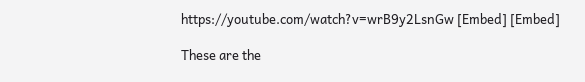https://youtube.com/watch?v=wrB9y2LsnGw [Embed] [Embed]

These are the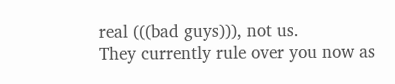real (((bad guys))), not us.
They currently rule over you now as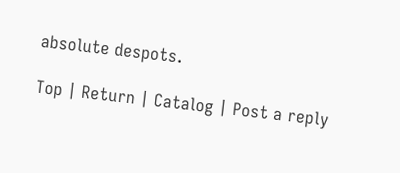absolute despots.

Top | Return | Catalog | Post a reply